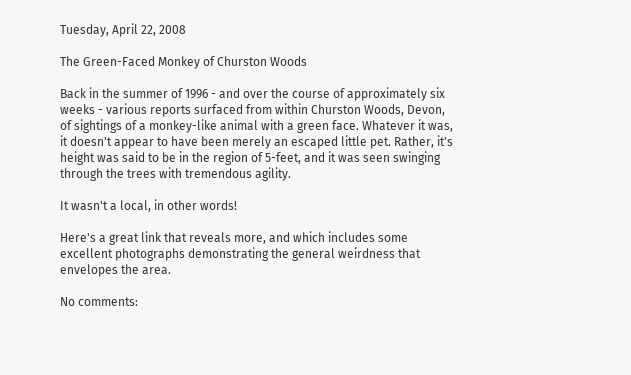Tuesday, April 22, 2008

The Green-Faced Monkey of Churston Woods

Back in the summer of 1996 - and over the course of approximately six weeks - various reports surfaced from within Churston Woods, Devon, of sightings of a monkey-like animal with a green face. Whatever it was, it doesn't appear to have been merely an escaped little pet. Rather, it's height was said to be in the region of 5-feet, and it was seen swinging through the trees with tremendous agility.

It wasn't a local, in other words!

Here's a great link that reveals more, and which includes some excellent photographs demonstrating the general weirdness that envelopes the area.

No comments: